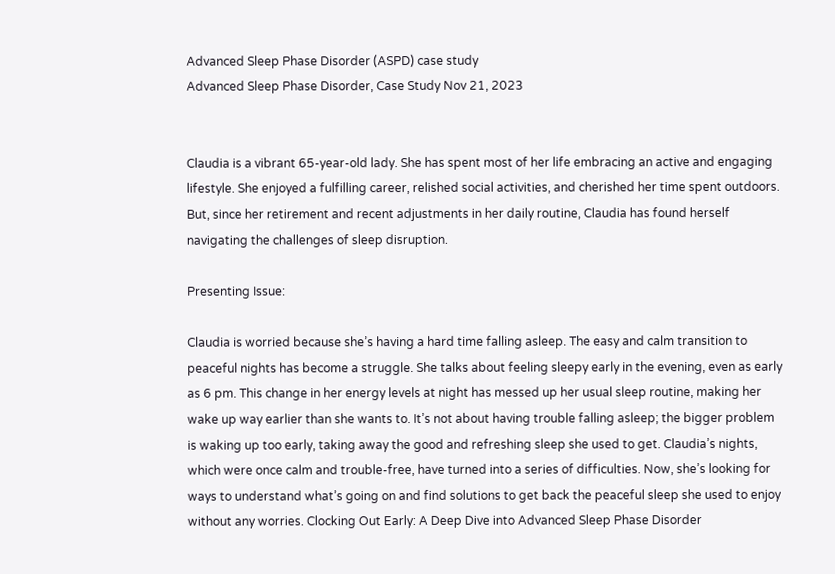Advanced Sleep Phase Disorder (ASPD) case study
Advanced Sleep Phase Disorder, Case Study Nov 21, 2023


Claudia is a vibrant 65-year-old lady. She has spent most of her life embracing an active and engaging lifestyle. She enjoyed a fulfilling career, relished social activities, and cherished her time spent outdoors. But, since her retirement and recent adjustments in her daily routine, Claudia has found herself navigating the challenges of sleep disruption.

Presenting Issue:

Claudia is worried because she’s having a hard time falling asleep. The easy and calm transition to peaceful nights has become a struggle. She talks about feeling sleepy early in the evening, even as early as 6 pm. This change in her energy levels at night has messed up her usual sleep routine, making her wake up way earlier than she wants to. It’s not about having trouble falling asleep; the bigger problem is waking up too early, taking away the good and refreshing sleep she used to get. Claudia’s nights, which were once calm and trouble-free, have turned into a series of difficulties. Now, she’s looking for ways to understand what’s going on and find solutions to get back the peaceful sleep she used to enjoy without any worries. Clocking Out Early: A Deep Dive into Advanced Sleep Phase Disorder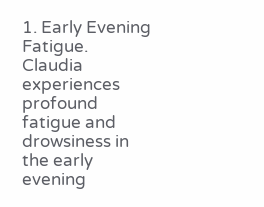1. Early Evening Fatigue. Claudia experiences profound fatigue and drowsiness in the early evening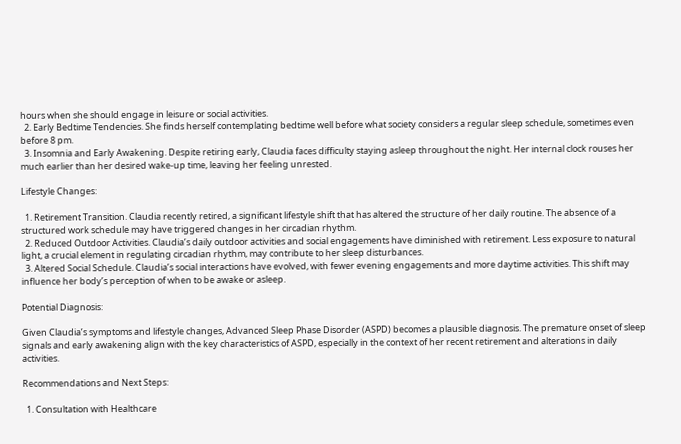hours when she should engage in leisure or social activities.
  2. Early Bedtime Tendencies. She finds herself contemplating bedtime well before what society considers a regular sleep schedule, sometimes even before 8 pm.
  3. Insomnia and Early Awakening. Despite retiring early, Claudia faces difficulty staying asleep throughout the night. Her internal clock rouses her much earlier than her desired wake-up time, leaving her feeling unrested.

Lifestyle Changes:

  1. Retirement Transition. Claudia recently retired, a significant lifestyle shift that has altered the structure of her daily routine. The absence of a structured work schedule may have triggered changes in her circadian rhythm.
  2. Reduced Outdoor Activities. Claudia’s daily outdoor activities and social engagements have diminished with retirement. Less exposure to natural light, a crucial element in regulating circadian rhythm, may contribute to her sleep disturbances.
  3. Altered Social Schedule. Claudia’s social interactions have evolved, with fewer evening engagements and more daytime activities. This shift may influence her body’s perception of when to be awake or asleep.

Potential Diagnosis:

Given Claudia’s symptoms and lifestyle changes, Advanced Sleep Phase Disorder (ASPD) becomes a plausible diagnosis. The premature onset of sleep signals and early awakening align with the key characteristics of ASPD, especially in the context of her recent retirement and alterations in daily activities.

Recommendations and Next Steps:

  1. Consultation with Healthcare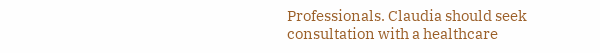Professionals. Claudia should seek consultation with a healthcare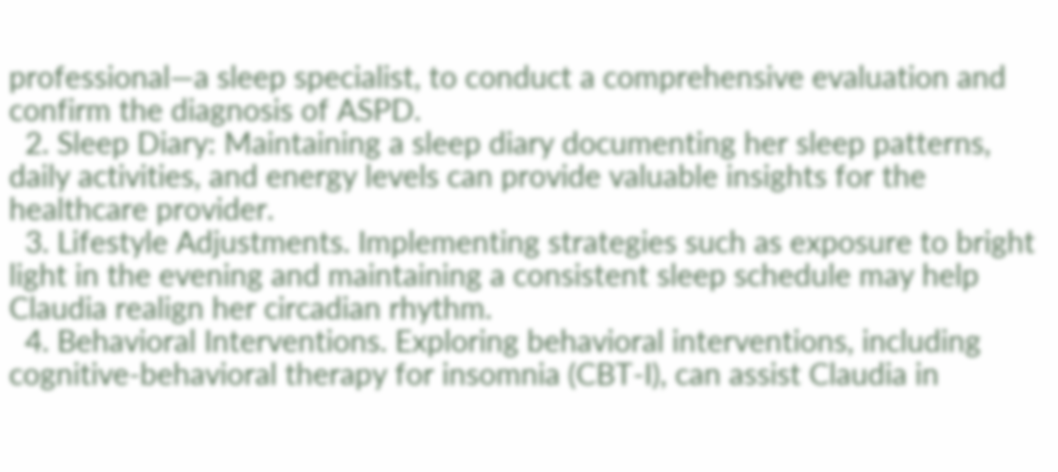professional—a sleep specialist, to conduct a comprehensive evaluation and confirm the diagnosis of ASPD.
  2. Sleep Diary: Maintaining a sleep diary documenting her sleep patterns, daily activities, and energy levels can provide valuable insights for the healthcare provider.
  3. Lifestyle Adjustments. Implementing strategies such as exposure to bright light in the evening and maintaining a consistent sleep schedule may help Claudia realign her circadian rhythm.
  4. Behavioral Interventions. Exploring behavioral interventions, including cognitive-behavioral therapy for insomnia (CBT-I), can assist Claudia in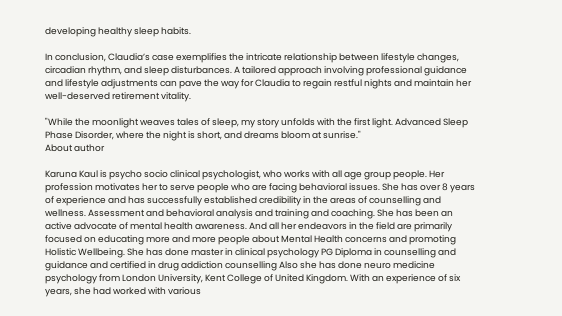developing healthy sleep habits.

In conclusion, Claudia’s case exemplifies the intricate relationship between lifestyle changes, circadian rhythm, and sleep disturbances. A tailored approach involving professional guidance and lifestyle adjustments can pave the way for Claudia to regain restful nights and maintain her well-deserved retirement vitality.

"While the moonlight weaves tales of sleep, my story unfolds with the first light. Advanced Sleep Phase Disorder, where the night is short, and dreams bloom at sunrise."
About author

Karuna Kaul is psycho socio clinical psychologist, who works with all age group people. Her profession motivates her to serve people who are facing behavioral issues. She has over 8 years of experience and has successfully established credibility in the areas of counselling and wellness. Assessment and behavioral analysis and training and coaching. She has been an active advocate of mental health awareness. And all her endeavors in the field are primarily focused on educating more and more people about Mental Health concerns and promoting Holistic Wellbeing. She has done master in clinical psychology PG Diploma in counselling and guidance and certified in drug addiction counselling Also she has done neuro medicine psychology from London University, Kent College of United Kingdom. With an experience of six years, she had worked with various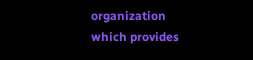organization which provides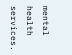mental health services.